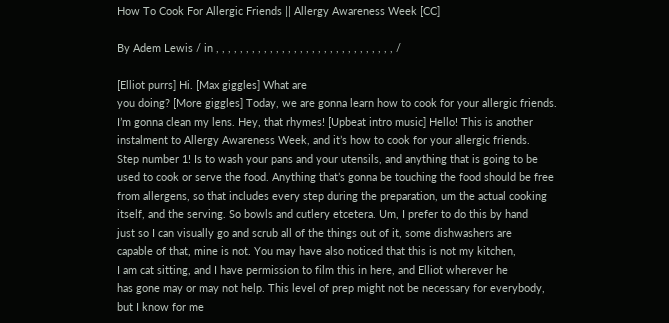How To Cook For Allergic Friends || Allergy Awareness Week [CC]

By Adem Lewis / in , , , , , , , , , , , , , , , , , , , , , , , , , , , , , , /

[Elliot purrs] Hi. [Max giggles] What are
you doing? [More giggles] Today, we are gonna learn how to cook for your allergic friends.
I’m gonna clean my lens. Hey, that rhymes! [Upbeat intro music] Hello! This is another
instalment to Allergy Awareness Week, and it’s how to cook for your allergic friends.
Step number 1! Is to wash your pans and your utensils, and anything that is going to be
used to cook or serve the food. Anything that’s gonna be touching the food should be free
from allergens, so that includes every step during the preparation, um the actual cooking
itself, and the serving. So bowls and cutlery etcetera. Um, I prefer to do this by hand
just so I can visually go and scrub all of the things out of it, some dishwashers are
capable of that, mine is not. You may have also noticed that this is not my kitchen,
I am cat sitting, and I have permission to film this in here, and Elliot wherever he
has gone may or may not help. This level of prep might not be necessary for everybody,
but I know for me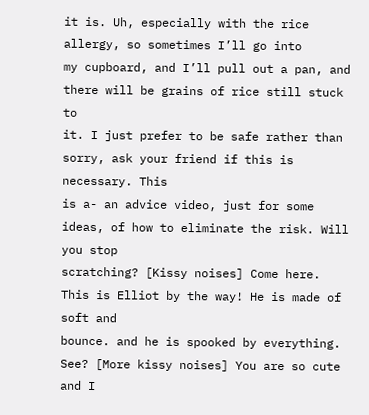it is. Uh, especially with the rice allergy, so sometimes I’ll go into
my cupboard, and I’ll pull out a pan, and there will be grains of rice still stuck to
it. I just prefer to be safe rather than sorry, ask your friend if this is necessary. This
is a- an advice video, just for some ideas, of how to eliminate the risk. Will you stop
scratching? [Kissy noises] Come here. This is Elliot by the way! He is made of soft and
bounce. and he is spooked by everything. See? [More kissy noises] You are so cute and I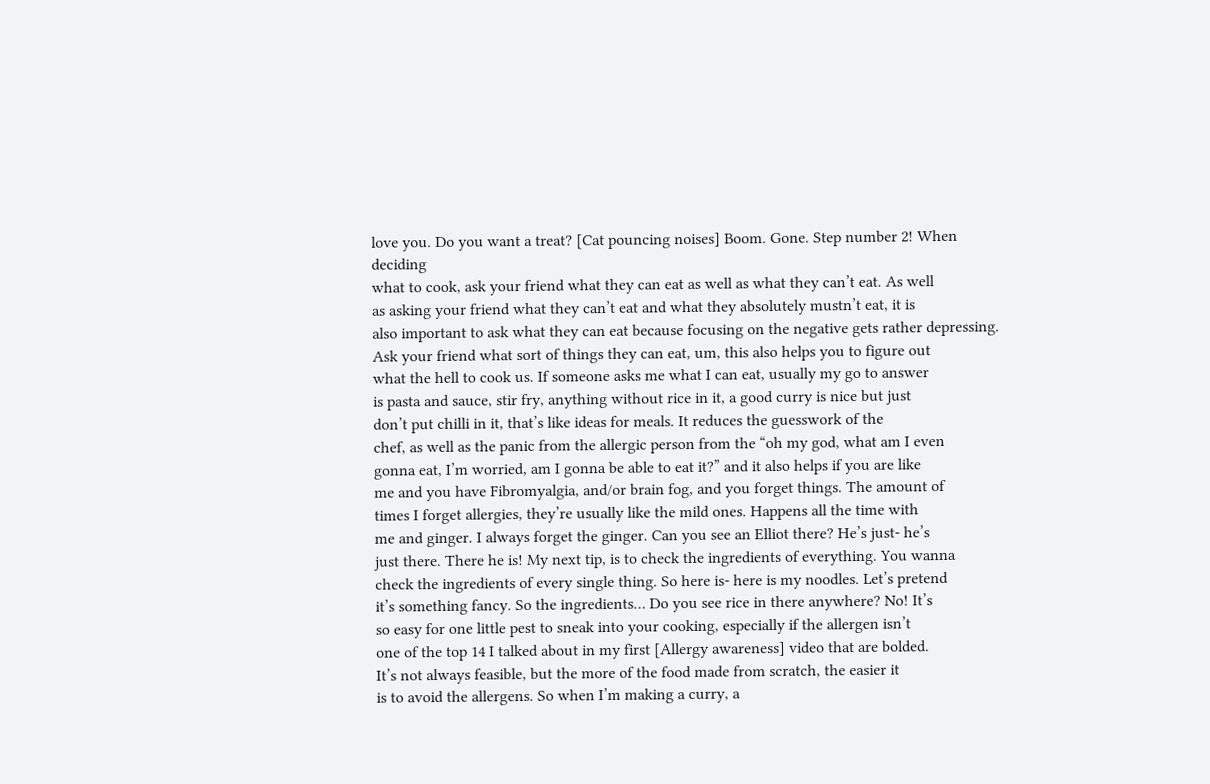love you. Do you want a treat? [Cat pouncing noises] Boom. Gone. Step number 2! When deciding
what to cook, ask your friend what they can eat as well as what they can’t eat. As well
as asking your friend what they can’t eat and what they absolutely mustn’t eat, it is
also important to ask what they can eat because focusing on the negative gets rather depressing.
Ask your friend what sort of things they can eat, um, this also helps you to figure out
what the hell to cook us. If someone asks me what I can eat, usually my go to answer
is pasta and sauce, stir fry, anything without rice in it, a good curry is nice but just
don’t put chilli in it, that’s like ideas for meals. It reduces the guesswork of the
chef, as well as the panic from the allergic person from the “oh my god, what am I even
gonna eat, I’m worried, am I gonna be able to eat it?” and it also helps if you are like
me and you have Fibromyalgia, and/or brain fog, and you forget things. The amount of
times I forget allergies, they’re usually like the mild ones. Happens all the time with
me and ginger. I always forget the ginger. Can you see an Elliot there? He’s just- he’s
just there. There he is! My next tip, is to check the ingredients of everything. You wanna
check the ingredients of every single thing. So here is- here is my noodles. Let’s pretend
it’s something fancy. So the ingredients… Do you see rice in there anywhere? No! It’s
so easy for one little pest to sneak into your cooking, especially if the allergen isn’t
one of the top 14 I talked about in my first [Allergy awareness] video that are bolded.
It’s not always feasible, but the more of the food made from scratch, the easier it
is to avoid the allergens. So when I’m making a curry, a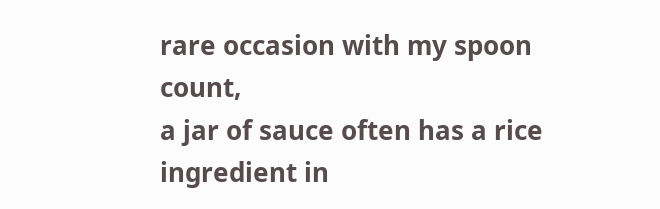rare occasion with my spoon count,
a jar of sauce often has a rice ingredient in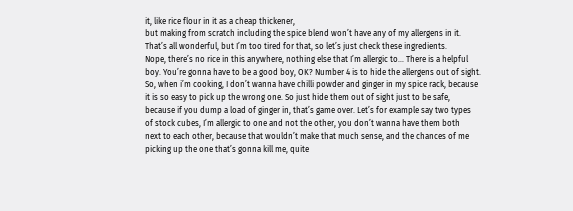it, like rice flour in it as a cheap thickener,
but making from scratch including the spice blend won’t have any of my allergens in it.
That’s all wonderful, but I’m too tired for that, so let’s just check these ingredients.
Nope, there’s no rice in this anywhere, nothing else that I’m allergic to… There is a helpful
boy. You’re gonna have to be a good boy, OK? Number 4 is to hide the allergens out of sight.
So, when i’m cooking, I don’t wanna have chilli powder and ginger in my spice rack, because
it is so easy to pick up the wrong one. So just hide them out of sight just to be safe,
because if you dump a load of ginger in, that’s game over. Let’s for example say two types
of stock cubes, I’m allergic to one and not the other, you don’t wanna have them both
next to each other, because that wouldn’t make that much sense, and the chances of me
picking up the one that’s gonna kill me, quite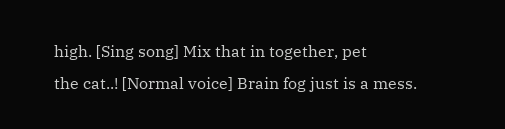high. [Sing song] Mix that in together, pet
the cat..! [Normal voice] Brain fog just is a mess.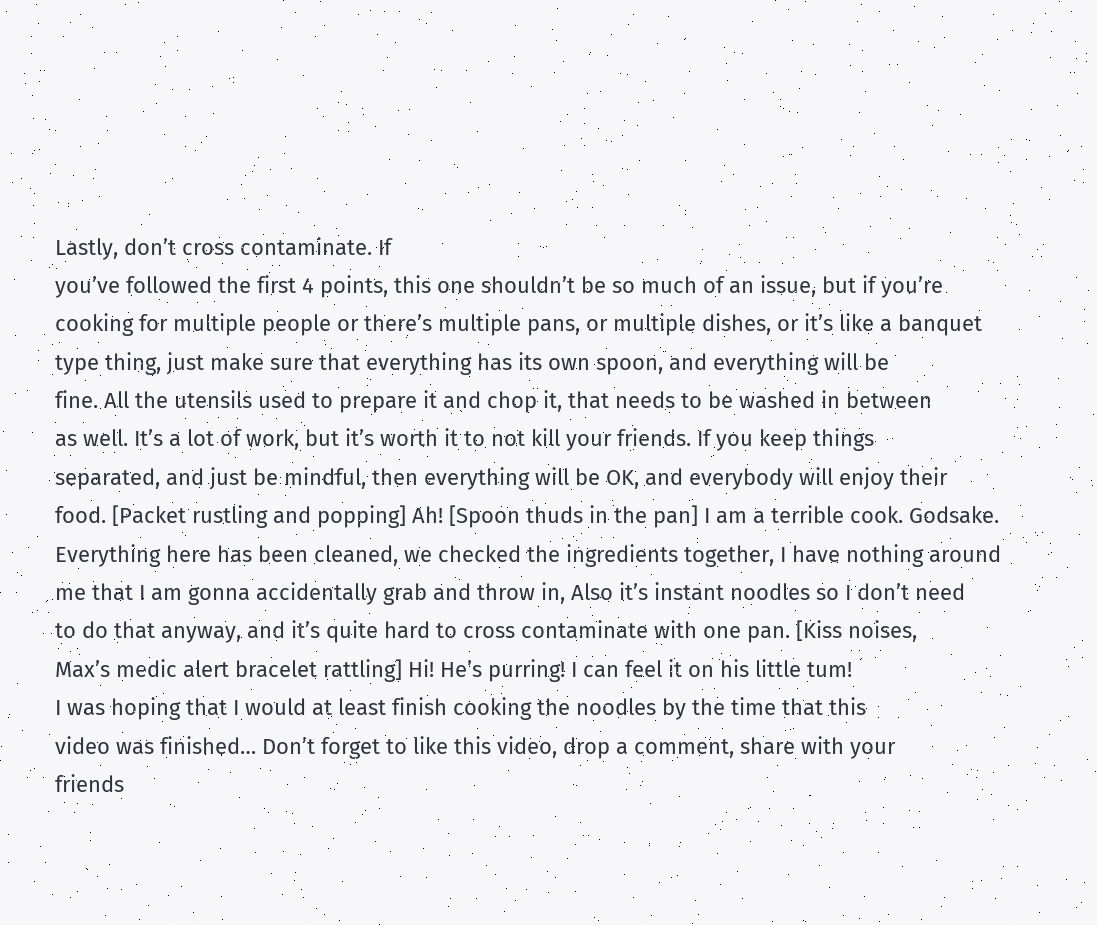Lastly, don’t cross contaminate. If
you’ve followed the first 4 points, this one shouldn’t be so much of an issue, but if you’re
cooking for multiple people or there’s multiple pans, or multiple dishes, or it’s like a banquet
type thing, just make sure that everything has its own spoon, and everything will be
fine. All the utensils used to prepare it and chop it, that needs to be washed in between
as well. It’s a lot of work, but it’s worth it to not kill your friends. If you keep things
separated, and just be mindful, then everything will be OK, and everybody will enjoy their
food. [Packet rustling and popping] Ah! [Spoon thuds in the pan] I am a terrible cook. Godsake.
Everything here has been cleaned, we checked the ingredients together, I have nothing around
me that I am gonna accidentally grab and throw in, Also it’s instant noodles so I don’t need
to do that anyway, and it’s quite hard to cross contaminate with one pan. [Kiss noises,
Max’s medic alert bracelet rattling] Hi! He’s purring! I can feel it on his little tum!
I was hoping that I would at least finish cooking the noodles by the time that this
video was finished… Don’t forget to like this video, drop a comment, share with your
friends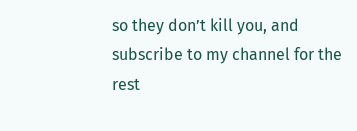so they don’t kill you, and subscribe to my channel for the rest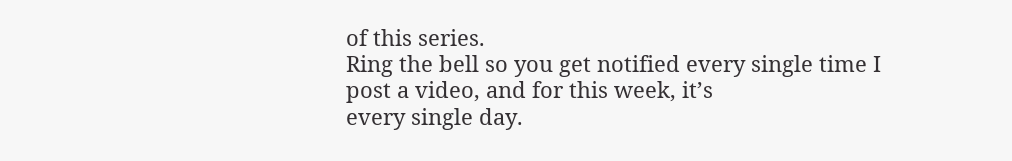of this series.
Ring the bell so you get notified every single time I post a video, and for this week, it’s
every single day.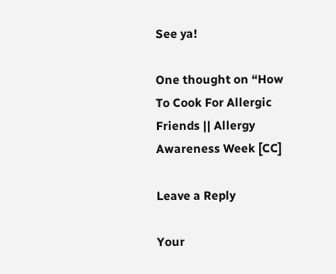See ya!

One thought on “How To Cook For Allergic Friends || Allergy Awareness Week [CC]

Leave a Reply

Your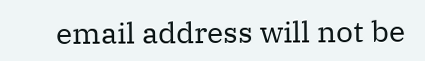email address will not be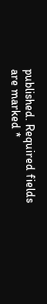published. Required fields are marked *